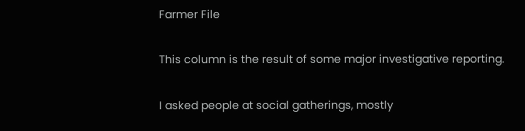Farmer File

This column is the result of some major investigative reporting.

I asked people at social gatherings, mostly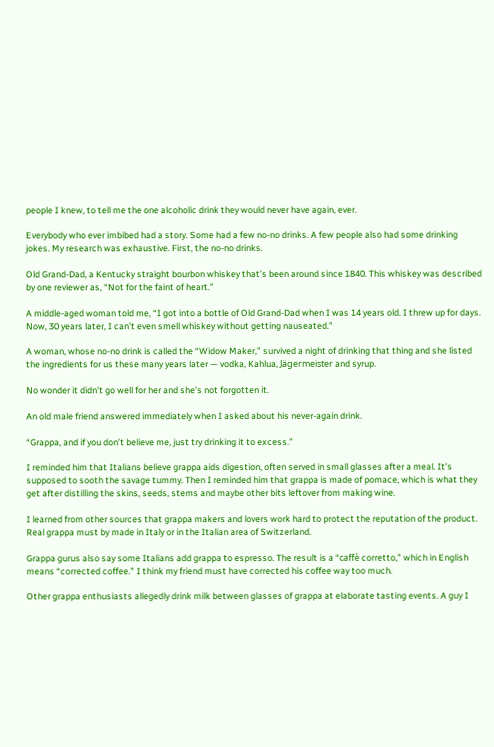people I knew, to tell me the one alcoholic drink they would never have again, ever.

Everybody who ever imbibed had a story. Some had a few no-no drinks. A few people also had some drinking jokes. My research was exhaustive. First, the no-no drinks.

Old Grand-Dad, a Kentucky straight bourbon whiskey that’s been around since 1840. This whiskey was described by one reviewer as, “Not for the faint of heart.”

A middle-aged woman told me, “I got into a bottle of Old Grand-Dad when I was 14 years old. I threw up for days. Now, 30 years later, I can’t even smell whiskey without getting nauseated.”

A woman, whose no-no drink is called the “Widow Maker,” survived a night of drinking that thing and she listed the ingredients for us these many years later — vodka, Kahlua, Jägermeister and syrup.

No wonder it didn’t go well for her and she’s not forgotten it.

An old male friend answered immediately when I asked about his never-again drink.

“Grappa, and if you don’t believe me, just try drinking it to excess.”

I reminded him that Italians believe grappa aids digestion, often served in small glasses after a meal. It’s supposed to sooth the savage tummy. Then I reminded him that grappa is made of pomace, which is what they get after distilling the skins, seeds, stems and maybe other bits leftover from making wine.

I learned from other sources that grappa makers and lovers work hard to protect the reputation of the product. Real grappa must by made in Italy or in the Italian area of Switzerland.

Grappa gurus also say some Italians add grappa to espresso. The result is a “caffè corretto,” which in English means “corrected coffee.” I think my friend must have corrected his coffee way too much.

Other grappa enthusiasts allegedly drink milk between glasses of grappa at elaborate tasting events. A guy I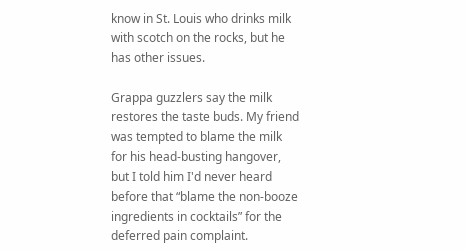know in St. Louis who drinks milk with scotch on the rocks, but he has other issues.

Grappa guzzlers say the milk restores the taste buds. My friend was tempted to blame the milk for his head-busting hangover, but I told him I'd never heard before that “blame the non-booze ingredients in cocktails” for the deferred pain complaint.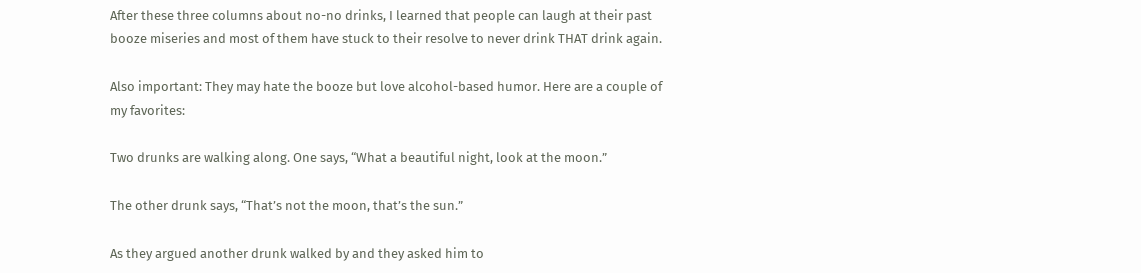After these three columns about no-no drinks, I learned that people can laugh at their past booze miseries and most of them have stuck to their resolve to never drink THAT drink again.

Also important: They may hate the booze but love alcohol-based humor. Here are a couple of my favorites:

Two drunks are walking along. One says, “What a beautiful night, look at the moon.”

The other drunk says, “That’s not the moon, that’s the sun.”

As they argued another drunk walked by and they asked him to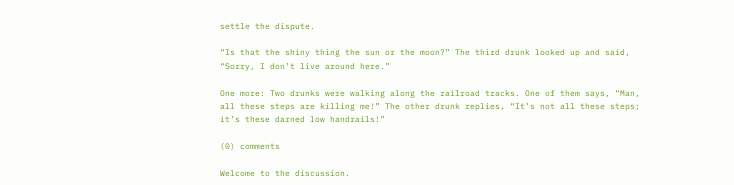settle the dispute.

“Is that the shiny thing the sun or the moon?” The third drunk looked up and said, “Sorry, I don’t live around here.”

One more: Two drunks were walking along the railroad tracks. One of them says, “Man, all these steps are killing me!” The other drunk replies, “It’s not all these steps; it’s these darned low handrails!”

(0) comments

Welcome to the discussion.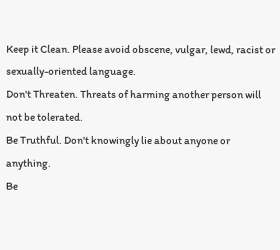Keep it Clean. Please avoid obscene, vulgar, lewd, racist or sexually-oriented language.
Don't Threaten. Threats of harming another person will not be tolerated.
Be Truthful. Don't knowingly lie about anyone or anything.
Be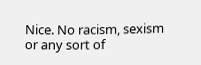Nice. No racism, sexism or any sort of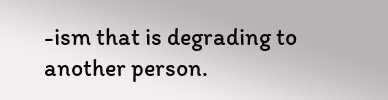-ism that is degrading to another person.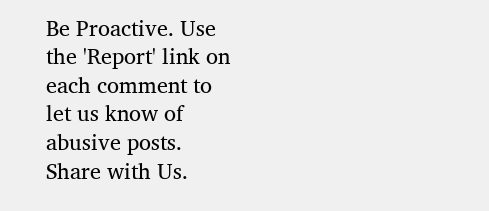Be Proactive. Use the 'Report' link on each comment to let us know of abusive posts.
Share with Us.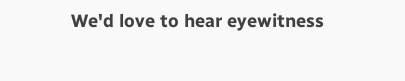We'd love to hear eyewitness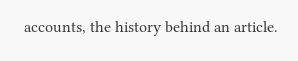accounts, the history behind an article.